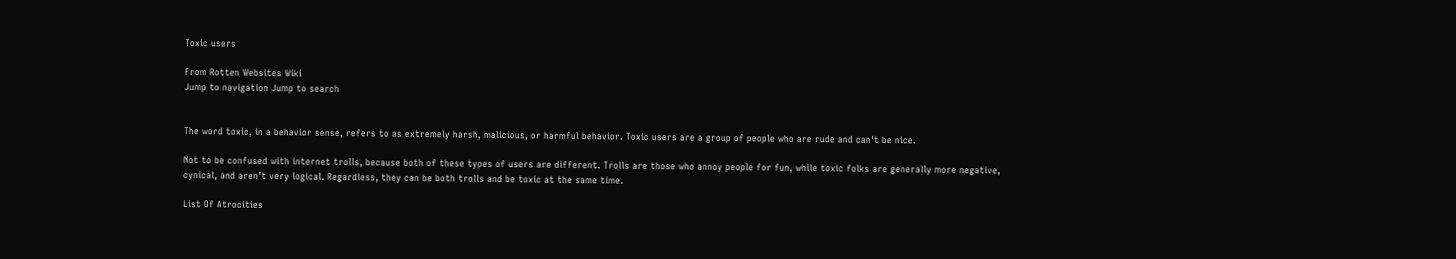Toxic users

From Rotten Websites Wiki
Jump to navigation Jump to search


The word toxic, in a behavior sense, refers to as extremely harsh, malicious, or harmful behavior. Toxic users are a group of people who are rude and can't be nice.

Not to be confused with internet trolls, because both of these types of users are different. Trolls are those who annoy people for fun, while toxic folks are generally more negative, cynical, and aren’t very logical. Regardless, they can be both trolls and be toxic at the same time.

List Of Atrocities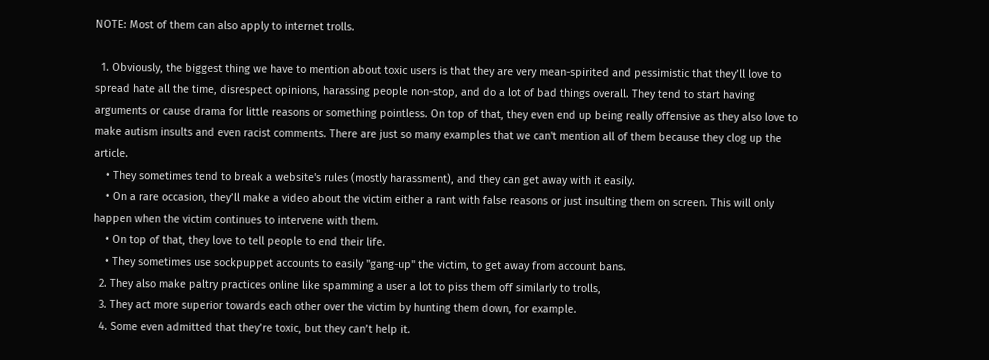NOTE: Most of them can also apply to internet trolls.

  1. Obviously, the biggest thing we have to mention about toxic users is that they are very mean-spirited and pessimistic that they’ll love to spread hate all the time, disrespect opinions, harassing people non-stop, and do a lot of bad things overall. They tend to start having arguments or cause drama for little reasons or something pointless. On top of that, they even end up being really offensive as they also love to make autism insults and even racist comments. There are just so many examples that we can't mention all of them because they clog up the article.
    • They sometimes tend to break a website's rules (mostly harassment), and they can get away with it easily.
    • On a rare occasion, they’ll make a video about the victim either a rant with false reasons or just insulting them on screen. This will only happen when the victim continues to intervene with them.
    • On top of that, they love to tell people to end their life.
    • They sometimes use sockpuppet accounts to easily "gang-up" the victim, to get away from account bans.
  2. They also make paltry practices online like spamming a user a lot to piss them off similarly to trolls,
  3. They act more superior towards each other over the victim by hunting them down, for example.
  4. Some even admitted that they’re toxic, but they can’t help it.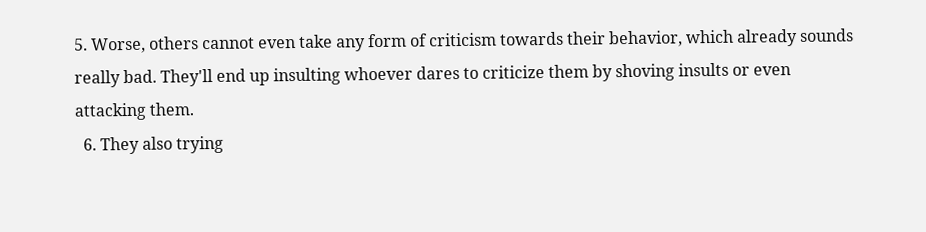5. Worse, others cannot even take any form of criticism towards their behavior, which already sounds really bad. They'll end up insulting whoever dares to criticize them by shoving insults or even attacking them.
  6. They also trying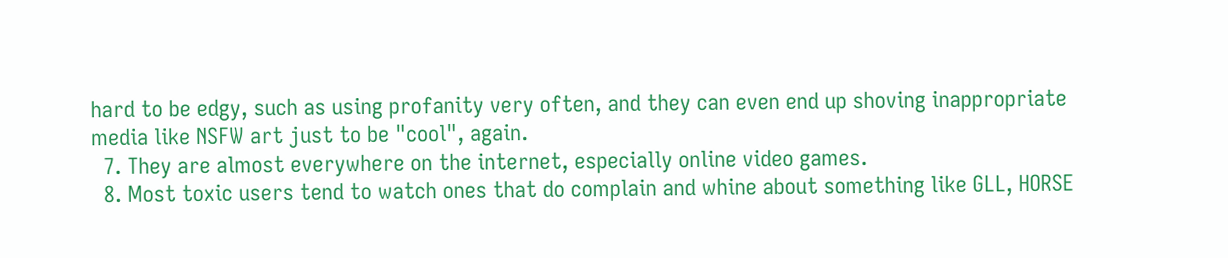hard to be edgy, such as using profanity very often, and they can even end up shoving inappropriate media like NSFW art just to be "cool", again.
  7. They are almost everywhere on the internet, especially online video games.
  8. Most toxic users tend to watch ones that do complain and whine about something like GLL, HORSE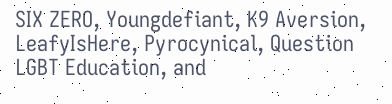SIX ZERO, Youngdefiant, K9 Aversion, LeafyIsHere, Pyrocynical, Question LGBT Education, and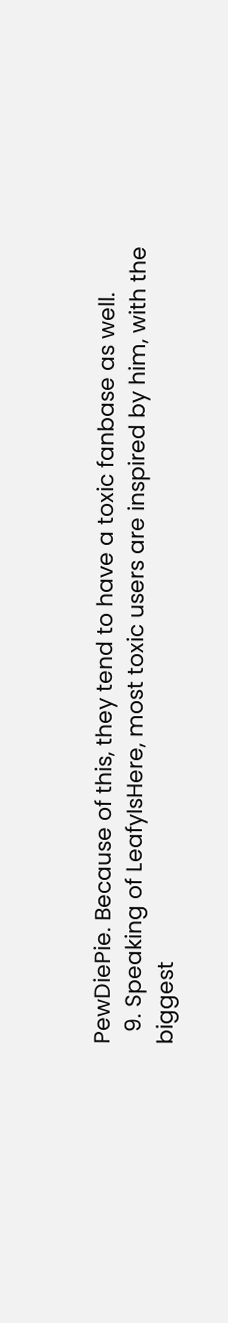PewDiePie. Because of this, they tend to have a toxic fanbase as well.
  9. Speaking of LeafyIsHere, most toxic users are inspired by him, with the biggest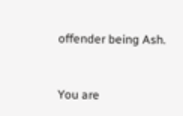offender being Ash.


You are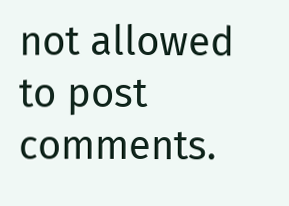not allowed to post comments.